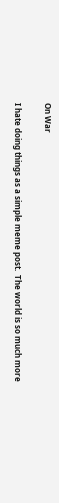On War

I hate doing things as a simple meme post.  The world is so much more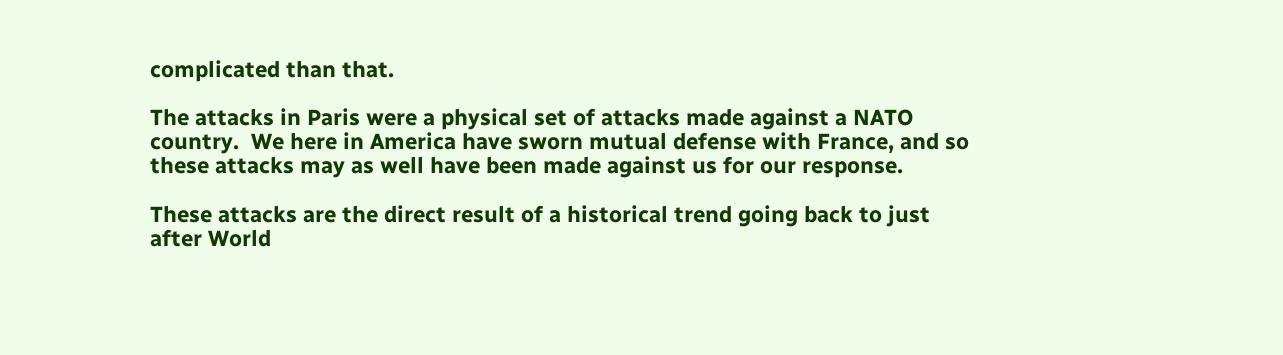complicated than that.

The attacks in Paris were a physical set of attacks made against a NATO country.  We here in America have sworn mutual defense with France, and so these attacks may as well have been made against us for our response.

These attacks are the direct result of a historical trend going back to just after World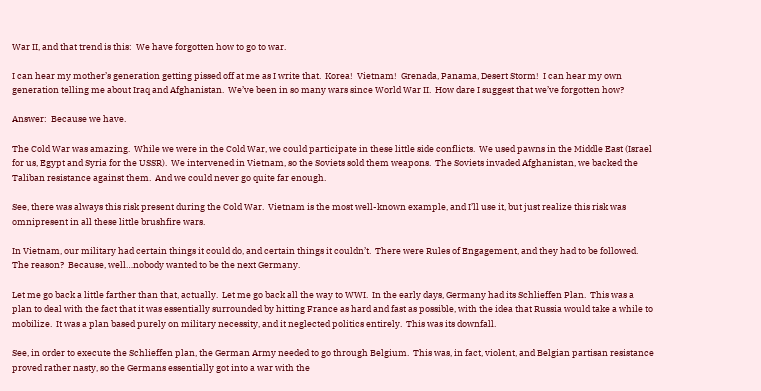War II, and that trend is this:  We have forgotten how to go to war.

I can hear my mother’s generation getting pissed off at me as I write that.  Korea!  Vietnam!  Grenada, Panama, Desert Storm!  I can hear my own generation telling me about Iraq and Afghanistan.  We’ve been in so many wars since World War II.  How dare I suggest that we’ve forgotten how?

Answer:  Because we have.

The Cold War was amazing.  While we were in the Cold War, we could participate in these little side conflicts.  We used pawns in the Middle East (Israel for us, Egypt and Syria for the USSR).  We intervened in Vietnam, so the Soviets sold them weapons.  The Soviets invaded Afghanistan, we backed the Taliban resistance against them.  And we could never go quite far enough.

See, there was always this risk present during the Cold War.  Vietnam is the most well-known example, and I’ll use it, but just realize this risk was omnipresent in all these little brushfire wars.

In Vietnam, our military had certain things it could do, and certain things it couldn’t.  There were Rules of Engagement, and they had to be followed.  The reason?  Because, well…nobody wanted to be the next Germany.

Let me go back a little farther than that, actually.  Let me go back all the way to WWI.  In the early days, Germany had its Schlieffen Plan.  This was a plan to deal with the fact that it was essentially surrounded by hitting France as hard and fast as possible, with the idea that Russia would take a while to mobilize.  It was a plan based purely on military necessity, and it neglected politics entirely.  This was its downfall.

See, in order to execute the Schlieffen plan, the German Army needed to go through Belgium.  This was, in fact, violent, and Belgian partisan resistance proved rather nasty, so the Germans essentially got into a war with the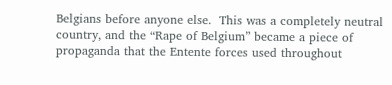Belgians before anyone else.  This was a completely neutral country, and the “Rape of Belgium” became a piece of propaganda that the Entente forces used throughout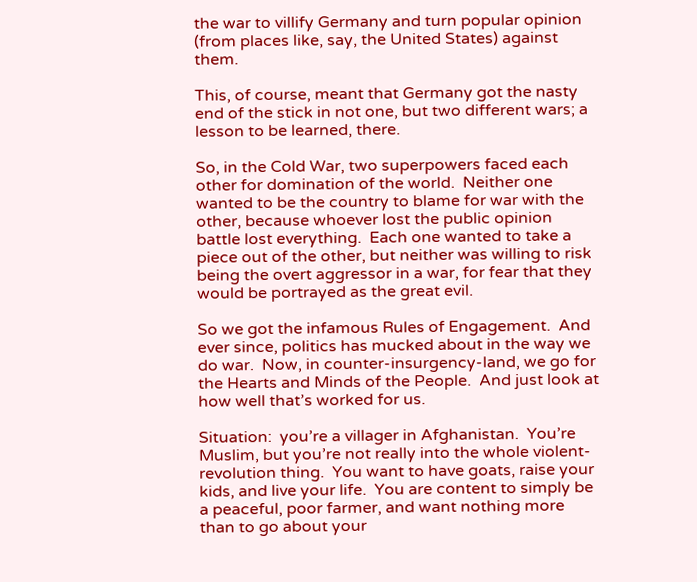the war to villify Germany and turn popular opinion (from places like, say, the United States) against them.

This, of course, meant that Germany got the nasty end of the stick in not one, but two different wars; a lesson to be learned, there.

So, in the Cold War, two superpowers faced each other for domination of the world.  Neither one wanted to be the country to blame for war with the other, because whoever lost the public opinion battle lost everything.  Each one wanted to take a piece out of the other, but neither was willing to risk being the overt aggressor in a war, for fear that they would be portrayed as the great evil.

So we got the infamous Rules of Engagement.  And ever since, politics has mucked about in the way we do war.  Now, in counter-insurgency-land, we go for the Hearts and Minds of the People.  And just look at how well that’s worked for us.

Situation:  you’re a villager in Afghanistan.  You’re Muslim, but you’re not really into the whole violent-revolution thing.  You want to have goats, raise your kids, and live your life.  You are content to simply be a peaceful, poor farmer, and want nothing more than to go about your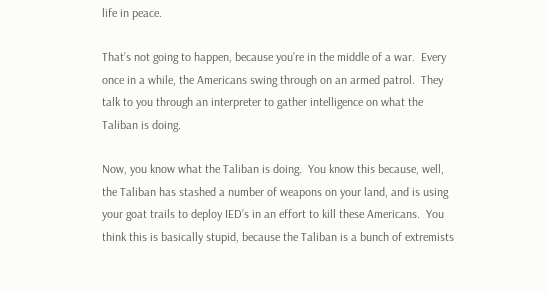life in peace.

That’s not going to happen, because you’re in the middle of a war.  Every once in a while, the Americans swing through on an armed patrol.  They talk to you through an interpreter to gather intelligence on what the Taliban is doing.

Now, you know what the Taliban is doing.  You know this because, well, the Taliban has stashed a number of weapons on your land, and is using your goat trails to deploy IED’s in an effort to kill these Americans.  You think this is basically stupid, because the Taliban is a bunch of extremists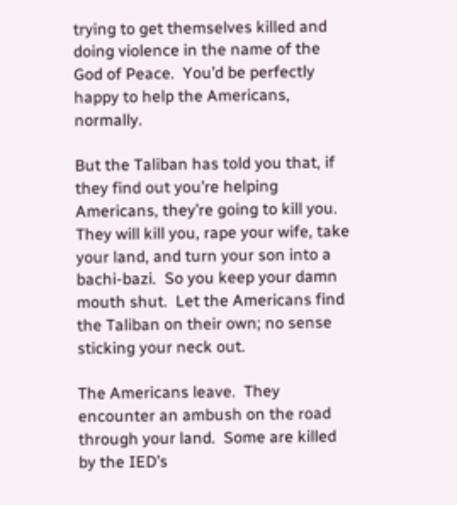trying to get themselves killed and doing violence in the name of the God of Peace.  You’d be perfectly happy to help the Americans, normally.

But the Taliban has told you that, if they find out you’re helping Americans, they’re going to kill you.  They will kill you, rape your wife, take your land, and turn your son into a bachi-bazi.  So you keep your damn mouth shut.  Let the Americans find the Taliban on their own; no sense sticking your neck out.

The Americans leave.  They encounter an ambush on the road through your land.  Some are killed by the IED’s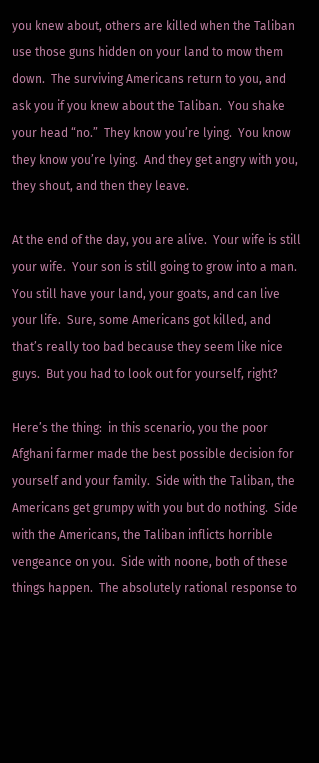you knew about, others are killed when the Taliban use those guns hidden on your land to mow them down.  The surviving Americans return to you, and ask you if you knew about the Taliban.  You shake your head “no.”  They know you’re lying.  You know they know you’re lying.  And they get angry with you, they shout, and then they leave.

At the end of the day, you are alive.  Your wife is still your wife.  Your son is still going to grow into a man.  You still have your land, your goats, and can live your life.  Sure, some Americans got killed, and that’s really too bad because they seem like nice guys.  But you had to look out for yourself, right?

Here’s the thing:  in this scenario, you the poor Afghani farmer made the best possible decision for yourself and your family.  Side with the Taliban, the Americans get grumpy with you but do nothing.  Side with the Americans, the Taliban inflicts horrible vengeance on you.  Side with noone, both of these things happen.  The absolutely rational response to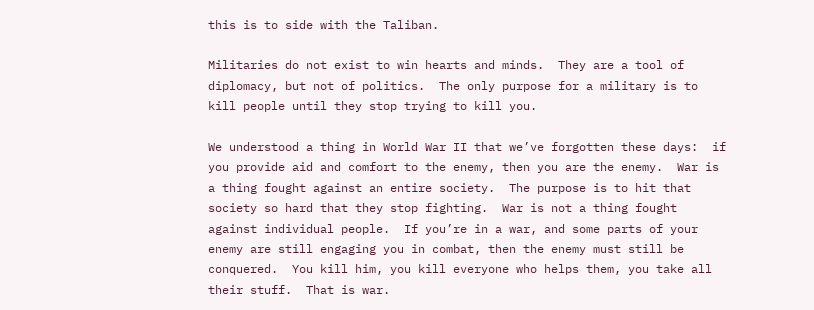this is to side with the Taliban.

Militaries do not exist to win hearts and minds.  They are a tool of diplomacy, but not of politics.  The only purpose for a military is to kill people until they stop trying to kill you.

We understood a thing in World War II that we’ve forgotten these days:  if you provide aid and comfort to the enemy, then you are the enemy.  War is a thing fought against an entire society.  The purpose is to hit that society so hard that they stop fighting.  War is not a thing fought against individual people.  If you’re in a war, and some parts of your enemy are still engaging you in combat, then the enemy must still be conquered.  You kill him, you kill everyone who helps them, you take all their stuff.  That is war.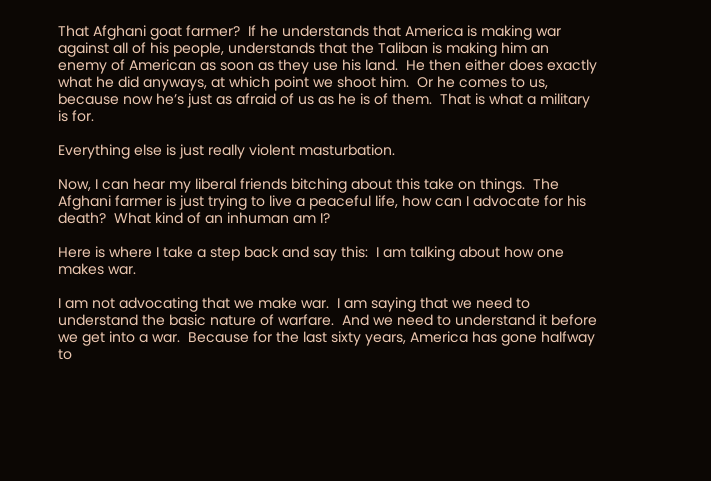That Afghani goat farmer?  If he understands that America is making war against all of his people, understands that the Taliban is making him an enemy of American as soon as they use his land.  He then either does exactly what he did anyways, at which point we shoot him.  Or he comes to us, because now he’s just as afraid of us as he is of them.  That is what a military is for.

Everything else is just really violent masturbation.

Now, I can hear my liberal friends bitching about this take on things.  The Afghani farmer is just trying to live a peaceful life, how can I advocate for his death?  What kind of an inhuman am I?

Here is where I take a step back and say this:  I am talking about how one makes war.

I am not advocating that we make war.  I am saying that we need to understand the basic nature of warfare.  And we need to understand it before we get into a war.  Because for the last sixty years, America has gone halfway to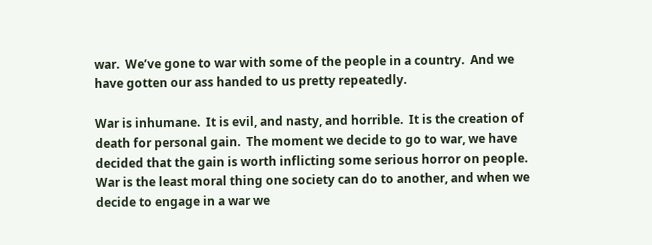war.  We’ve gone to war with some of the people in a country.  And we have gotten our ass handed to us pretty repeatedly.

War is inhumane.  It is evil, and nasty, and horrible.  It is the creation of death for personal gain.  The moment we decide to go to war, we have decided that the gain is worth inflicting some serious horror on people.  War is the least moral thing one society can do to another, and when we decide to engage in a war we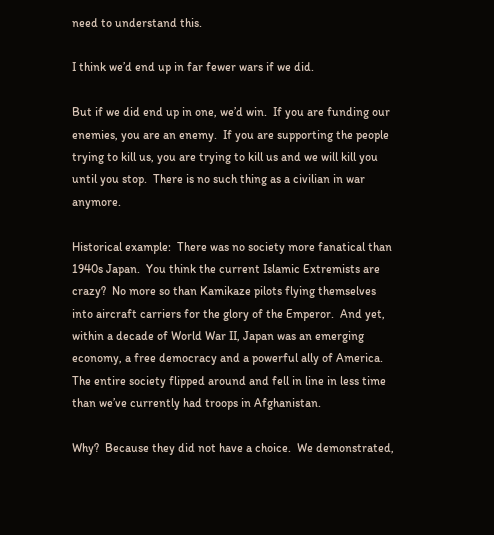need to understand this.

I think we’d end up in far fewer wars if we did.

But if we did end up in one, we’d win.  If you are funding our enemies, you are an enemy.  If you are supporting the people trying to kill us, you are trying to kill us and we will kill you until you stop.  There is no such thing as a civilian in war anymore.

Historical example:  There was no society more fanatical than 1940s Japan.  You think the current Islamic Extremists are crazy?  No more so than Kamikaze pilots flying themselves into aircraft carriers for the glory of the Emperor.  And yet, within a decade of World War II, Japan was an emerging economy, a free democracy and a powerful ally of America.  The entire society flipped around and fell in line in less time than we’ve currently had troops in Afghanistan.

Why?  Because they did not have a choice.  We demonstrated,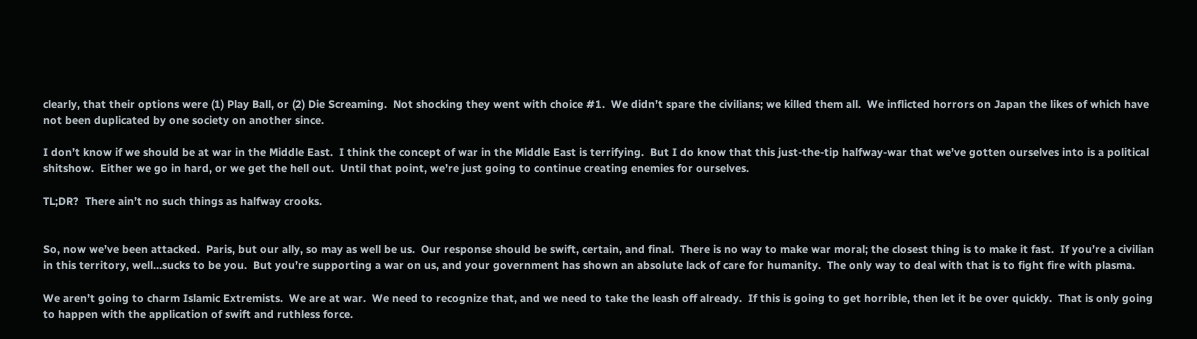clearly, that their options were (1) Play Ball, or (2) Die Screaming.  Not shocking they went with choice #1.  We didn’t spare the civilians; we killed them all.  We inflicted horrors on Japan the likes of which have not been duplicated by one society on another since.

I don’t know if we should be at war in the Middle East.  I think the concept of war in the Middle East is terrifying.  But I do know that this just-the-tip halfway-war that we’ve gotten ourselves into is a political shitshow.  Either we go in hard, or we get the hell out.  Until that point, we’re just going to continue creating enemies for ourselves.

TL;DR?  There ain’t no such things as halfway crooks.


So, now we’ve been attacked.  Paris, but our ally, so may as well be us.  Our response should be swift, certain, and final.  There is no way to make war moral; the closest thing is to make it fast.  If you’re a civilian in this territory, well…sucks to be you.  But you’re supporting a war on us, and your government has shown an absolute lack of care for humanity.  The only way to deal with that is to fight fire with plasma.

We aren’t going to charm Islamic Extremists.  We are at war.  We need to recognize that, and we need to take the leash off already.  If this is going to get horrible, then let it be over quickly.  That is only going to happen with the application of swift and ruthless force.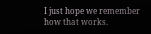I just hope we remember how that works.